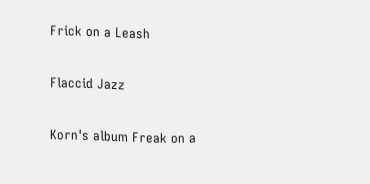Frick on a Leash

Flaccid Jazz

Korn's album Freak on a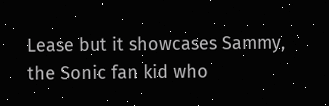Lease but it showcases Sammy, the Sonic fan kid who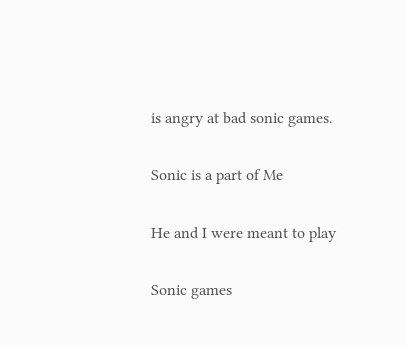is angry at bad sonic games.

Sonic is a part of Me

He and I were meant to play

Sonic games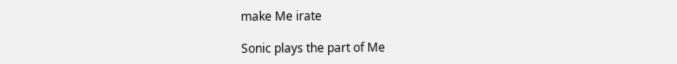make Me irate

Sonic plays the part of Me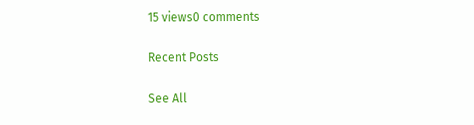15 views0 comments

Recent Posts

See All